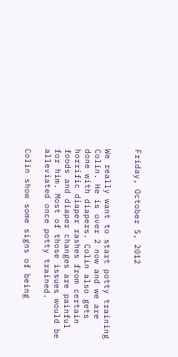Friday, October 5, 2012


We really want to start potty training Colin. He is over 2 now and we are done with diapers. Colin also gets horrific diaper rashes from certain foods and diaper changes are painful for him. Most of those issues would be alleviated once potty trained.

Colin show some signs of being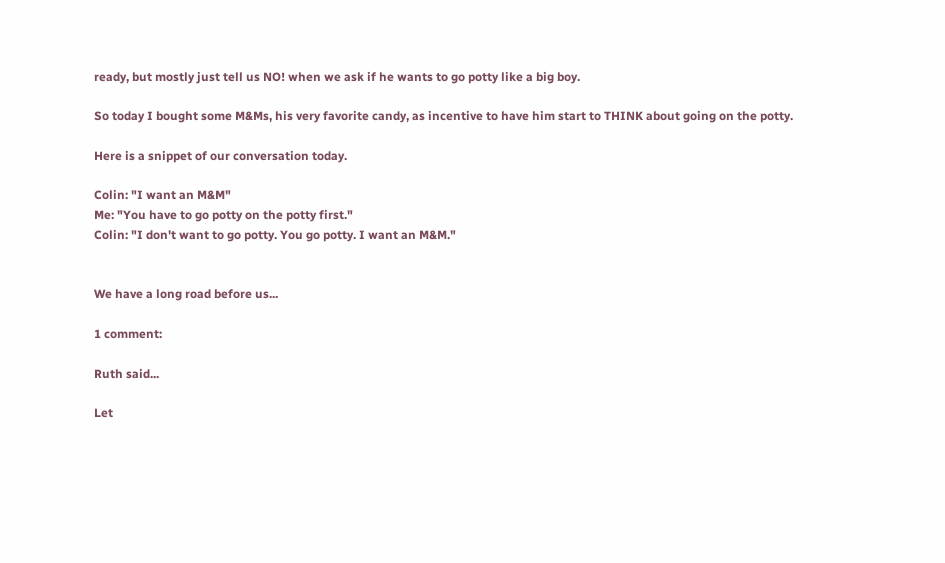ready, but mostly just tell us NO! when we ask if he wants to go potty like a big boy.

So today I bought some M&Ms, his very favorite candy, as incentive to have him start to THINK about going on the potty.

Here is a snippet of our conversation today.

Colin: "I want an M&M"
Me: "You have to go potty on the potty first."
Colin: "I don't want to go potty. You go potty. I want an M&M."


We have a long road before us...

1 comment:

Ruth said...

Let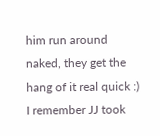him run around naked, they get the hang of it real quick :) I remember JJ took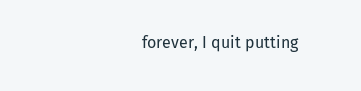forever, I quit putting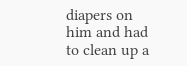diapers on him and had to clean up a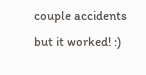couple accidents but it worked! :)